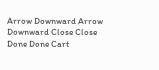Arrow Downward Arrow Downward Close Close Done Done Cart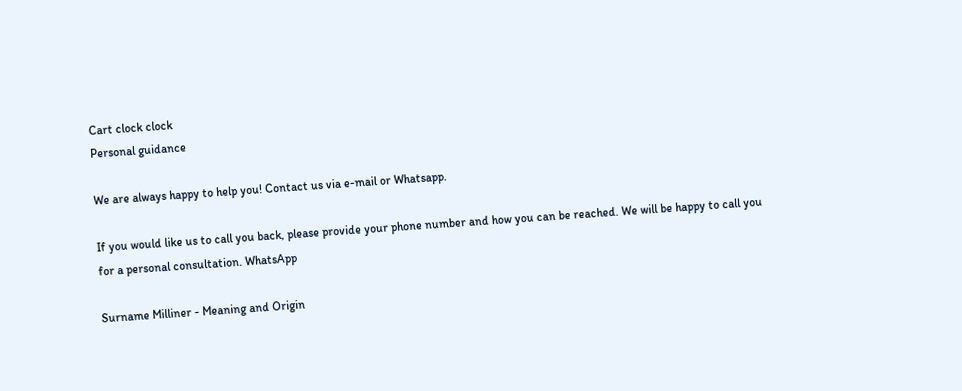Cart clock clock
Personal guidance

We are always happy to help you! Contact us via e-mail or Whatsapp.

If you would like us to call you back, please provide your phone number and how you can be reached. We will be happy to call you for a personal consultation. WhatsApp

Surname Milliner - Meaning and Origin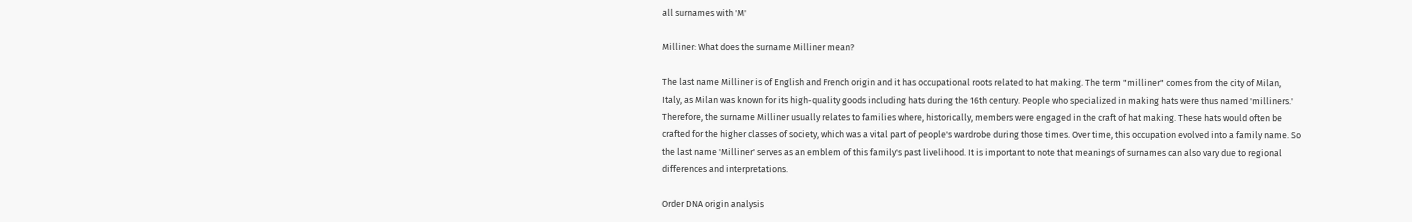all surnames with 'M'

Milliner: What does the surname Milliner mean?

The last name Milliner is of English and French origin and it has occupational roots related to hat making. The term "milliner" comes from the city of Milan, Italy, as Milan was known for its high-quality goods including hats during the 16th century. People who specialized in making hats were thus named 'milliners.' Therefore, the surname Milliner usually relates to families where, historically, members were engaged in the craft of hat making. These hats would often be crafted for the higher classes of society, which was a vital part of people's wardrobe during those times. Over time, this occupation evolved into a family name. So the last name 'Milliner' serves as an emblem of this family's past livelihood. It is important to note that meanings of surnames can also vary due to regional differences and interpretations.

Order DNA origin analysis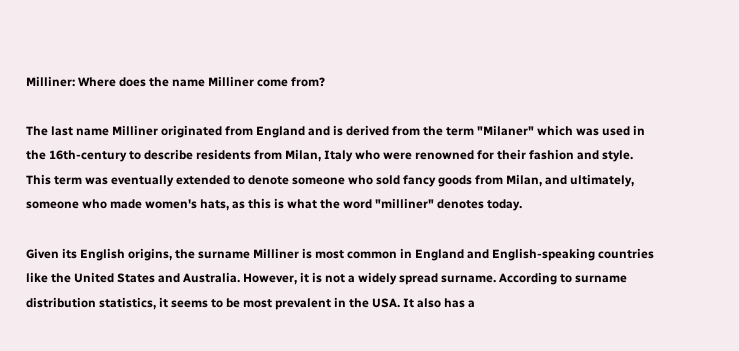Milliner: Where does the name Milliner come from?

The last name Milliner originated from England and is derived from the term "Milaner" which was used in the 16th-century to describe residents from Milan, Italy who were renowned for their fashion and style. This term was eventually extended to denote someone who sold fancy goods from Milan, and ultimately, someone who made women's hats, as this is what the word "milliner" denotes today.

Given its English origins, the surname Milliner is most common in England and English-speaking countries like the United States and Australia. However, it is not a widely spread surname. According to surname distribution statistics, it seems to be most prevalent in the USA. It also has a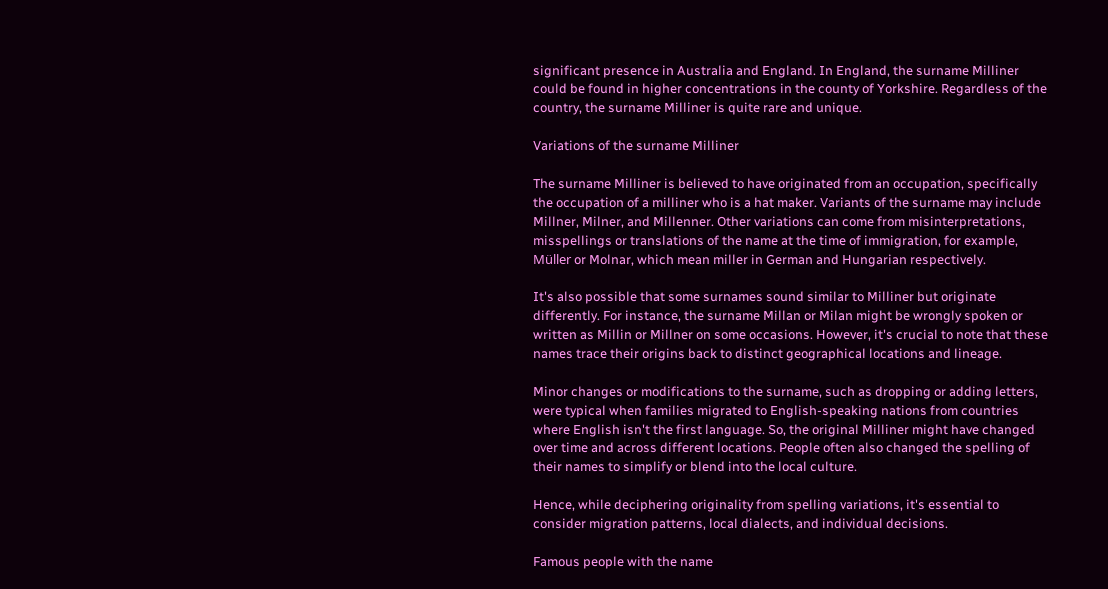significant presence in Australia and England. In England, the surname Milliner could be found in higher concentrations in the county of Yorkshire. Regardless of the country, the surname Milliner is quite rare and unique.

Variations of the surname Milliner

The surname Milliner is believed to have originated from an occupation, specifically the occupation of a milliner who is a hat maker. Variants of the surname may include Millner, Milner, and Millenner. Other variations can come from misinterpretations, misspellings or translations of the name at the time of immigration, for example, Müller or Molnar, which mean miller in German and Hungarian respectively.

It's also possible that some surnames sound similar to Milliner but originate differently. For instance, the surname Millan or Milan might be wrongly spoken or written as Millin or Millner on some occasions. However, it's crucial to note that these names trace their origins back to distinct geographical locations and lineage.

Minor changes or modifications to the surname, such as dropping or adding letters, were typical when families migrated to English-speaking nations from countries where English isn't the first language. So, the original Milliner might have changed over time and across different locations. People often also changed the spelling of their names to simplify or blend into the local culture.

Hence, while deciphering originality from spelling variations, it's essential to consider migration patterns, local dialects, and individual decisions.

Famous people with the name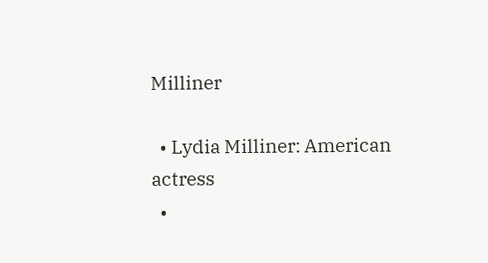Milliner

  • Lydia Milliner: American actress
  •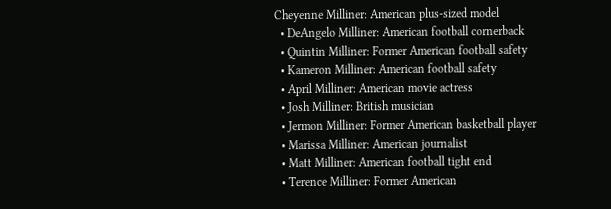Cheyenne Milliner: American plus-sized model
  • DeAngelo Milliner: American football cornerback
  • Quintin Milliner: Former American football safety
  • Kameron Milliner: American football safety
  • April Milliner: American movie actress
  • Josh Milliner: British musician
  • Jermon Milliner: Former American basketball player
  • Marissa Milliner: American journalist
  • Matt Milliner: American football tight end
  • Terence Milliner: Former American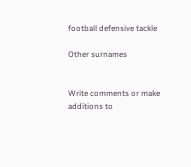football defensive tackle

Other surnames


Write comments or make additions to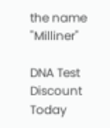the name "Milliner"

DNA Test Discount Today